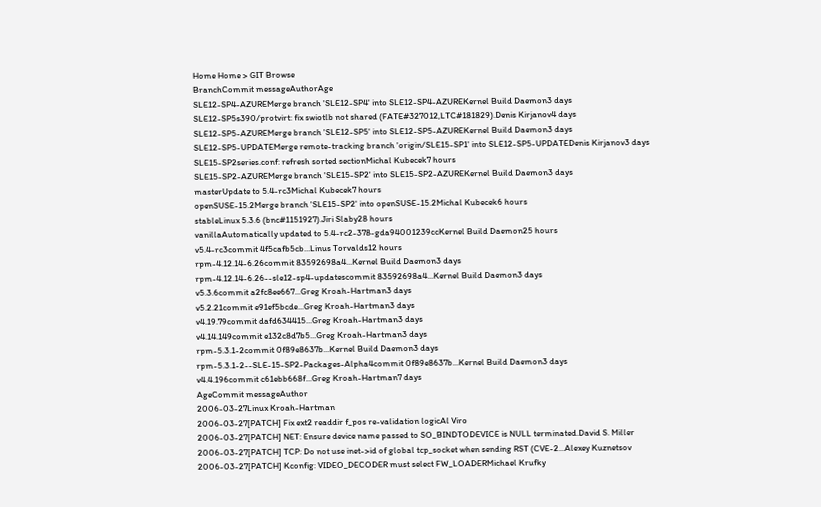Home Home > GIT Browse
BranchCommit messageAuthorAge
SLE12-SP4-AZUREMerge branch 'SLE12-SP4' into SLE12-SP4-AZUREKernel Build Daemon3 days
SLE12-SP5s390/protvirt: fix swiotlb not shared (FATE#327012,LTC#181829).Denis Kirjanov4 days
SLE12-SP5-AZUREMerge branch 'SLE12-SP5' into SLE12-SP5-AZUREKernel Build Daemon3 days
SLE12-SP5-UPDATEMerge remote-tracking branch 'origin/SLE15-SP1' into SLE12-SP5-UPDATEDenis Kirjanov3 days
SLE15-SP2series.conf: refresh sorted sectionMichal Kubecek7 hours
SLE15-SP2-AZUREMerge branch 'SLE15-SP2' into SLE15-SP2-AZUREKernel Build Daemon3 days
masterUpdate to 5.4-rc3Michal Kubecek7 hours
openSUSE-15.2Merge branch 'SLE15-SP2' into openSUSE-15.2Michal Kubecek6 hours
stableLinux 5.3.6 (bnc#1151927).Jiri Slaby28 hours
vanillaAutomatically updated to 5.4-rc2-378-gda94001239ccKernel Build Daemon25 hours
v5.4-rc3commit 4f5cafb5cb...Linus Torvalds12 hours
rpm-4.12.14-6.26commit 83592698a4...Kernel Build Daemon3 days
rpm-4.12.14-6.26--sle12-sp4-updatescommit 83592698a4...Kernel Build Daemon3 days
v5.3.6commit a2fc8ee667...Greg Kroah-Hartman3 days
v5.2.21commit e91ef5bcde...Greg Kroah-Hartman3 days
v4.19.79commit dafd634415...Greg Kroah-Hartman3 days
v4.14.149commit e132c8d7b5...Greg Kroah-Hartman3 days
rpm-5.3.1-2commit 0f89e8637b...Kernel Build Daemon3 days
rpm-5.3.1-2--SLE-15-SP2-Packages-Alpha4commit 0f89e8637b...Kernel Build Daemon3 days
v4.4.196commit c61ebb668f...Greg Kroah-Hartman7 days
AgeCommit messageAuthor
2006-03-27Linux Kroah-Hartman
2006-03-27[PATCH] Fix ext2 readdir f_pos re-validation logicAl Viro
2006-03-27[PATCH] NET: Ensure device name passed to SO_BINDTODEVICE is NULL terminated.David S. Miller
2006-03-27[PATCH] TCP: Do not use inet->id of global tcp_socket when sending RST (CVE-2...Alexey Kuznetsov
2006-03-27[PATCH] Kconfig: VIDEO_DECODER must select FW_LOADERMichael Krufky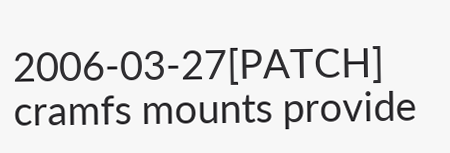2006-03-27[PATCH] cramfs mounts provide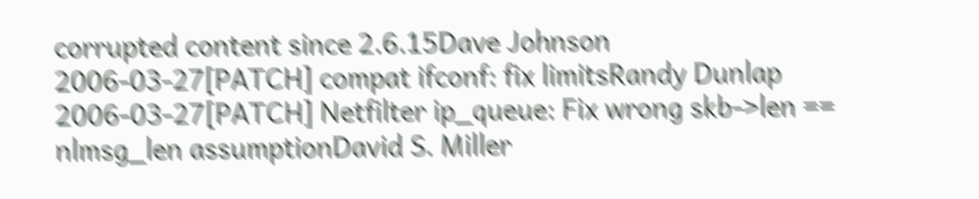corrupted content since 2.6.15Dave Johnson
2006-03-27[PATCH] compat ifconf: fix limitsRandy Dunlap
2006-03-27[PATCH] Netfilter ip_queue: Fix wrong skb->len == nlmsg_len assumptionDavid S. Miller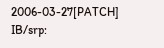2006-03-27[PATCH] IB/srp: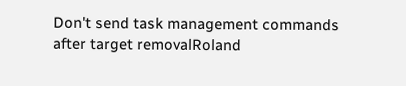Don't send task management commands after target removalRoland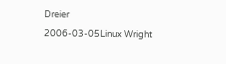Dreier
2006-03-05Linux Wright